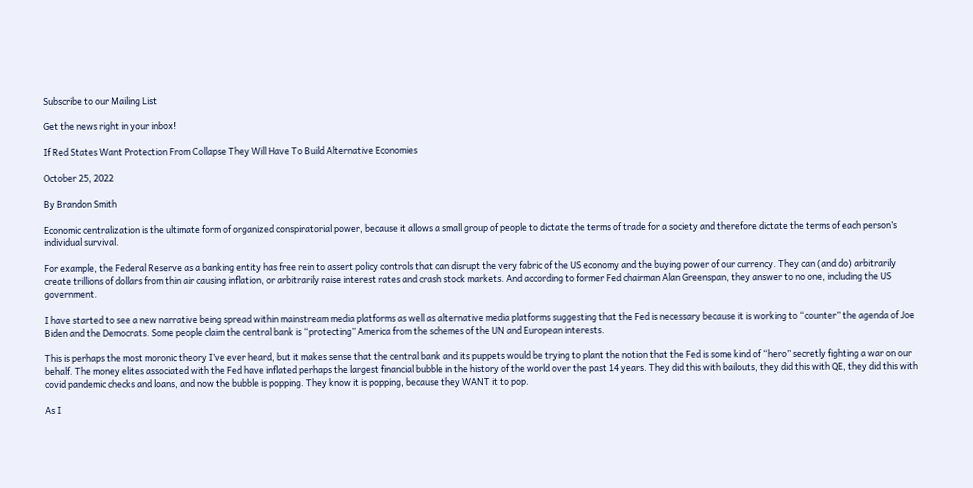Subscribe to our Mailing List

Get the news right in your inbox!

If Red States Want Protection From Collapse They Will Have To Build Alternative Economies

October 25, 2022

By Brandon Smith

Economic centralization is the ultimate form of organized conspiratorial power, because it allows a small group of people to dictate the terms of trade for a society and therefore dictate the terms of each person’s individual survival.

For example, the Federal Reserve as a banking entity has free rein to assert policy controls that can disrupt the very fabric of the US economy and the buying power of our currency. They can (and do) arbitrarily create trillions of dollars from thin air causing inflation, or arbitrarily raise interest rates and crash stock markets. And according to former Fed chairman Alan Greenspan, they answer to no one, including the US government.

I have started to see a new narrative being spread within mainstream media platforms as well as alternative media platforms suggesting that the Fed is necessary because it is working to “counter” the agenda of Joe Biden and the Democrats. Some people claim the central bank is “protecting” America from the schemes of the UN and European interests.

This is perhaps the most moronic theory I’ve ever heard, but it makes sense that the central bank and its puppets would be trying to plant the notion that the Fed is some kind of “hero” secretly fighting a war on our behalf. The money elites associated with the Fed have inflated perhaps the largest financial bubble in the history of the world over the past 14 years. They did this with bailouts, they did this with QE, they did this with covid pandemic checks and loans, and now the bubble is popping. They know it is popping, because they WANT it to pop.

As I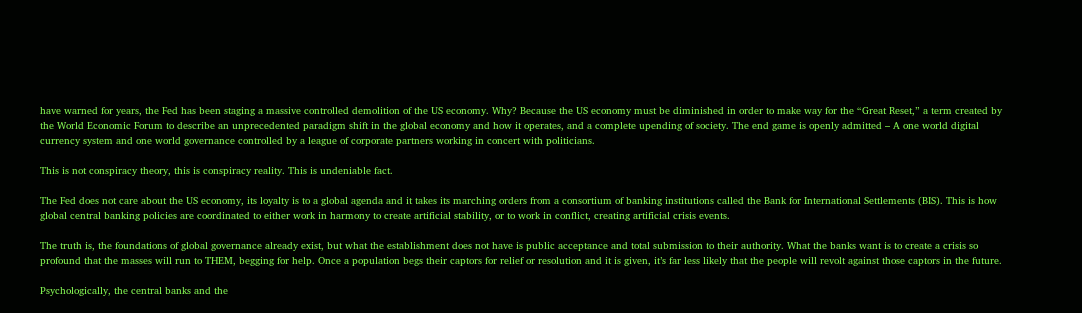have warned for years, the Fed has been staging a massive controlled demolition of the US economy. Why? Because the US economy must be diminished in order to make way for the “Great Reset,” a term created by the World Economic Forum to describe an unprecedented paradigm shift in the global economy and how it operates, and a complete upending of society. The end game is openly admitted – A one world digital currency system and one world governance controlled by a league of corporate partners working in concert with politicians.

This is not conspiracy theory, this is conspiracy reality. This is undeniable fact.

The Fed does not care about the US economy, its loyalty is to a global agenda and it takes its marching orders from a consortium of banking institutions called the Bank for International Settlements (BIS). This is how global central banking policies are coordinated to either work in harmony to create artificial stability, or to work in conflict, creating artificial crisis events.

The truth is, the foundations of global governance already exist, but what the establishment does not have is public acceptance and total submission to their authority. What the banks want is to create a crisis so profound that the masses will run to THEM, begging for help. Once a population begs their captors for relief or resolution and it is given, it’s far less likely that the people will revolt against those captors in the future.

Psychologically, the central banks and the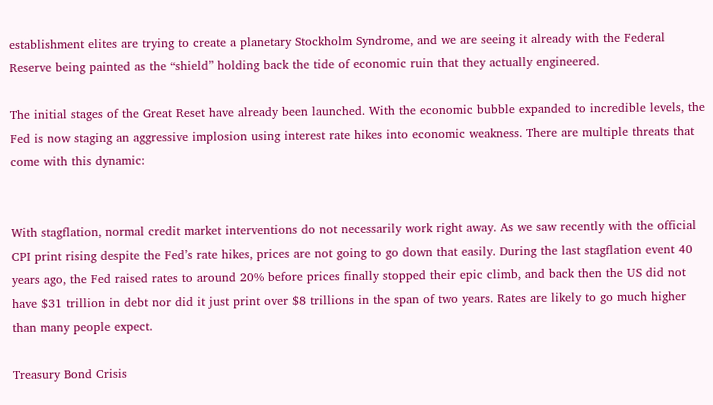establishment elites are trying to create a planetary Stockholm Syndrome, and we are seeing it already with the Federal Reserve being painted as the “shield” holding back the tide of economic ruin that they actually engineered.

The initial stages of the Great Reset have already been launched. With the economic bubble expanded to incredible levels, the Fed is now staging an aggressive implosion using interest rate hikes into economic weakness. There are multiple threats that come with this dynamic:


With stagflation, normal credit market interventions do not necessarily work right away. As we saw recently with the official CPI print rising despite the Fed’s rate hikes, prices are not going to go down that easily. During the last stagflation event 40 years ago, the Fed raised rates to around 20% before prices finally stopped their epic climb, and back then the US did not have $31 trillion in debt nor did it just print over $8 trillions in the span of two years. Rates are likely to go much higher than many people expect.

Treasury Bond Crisis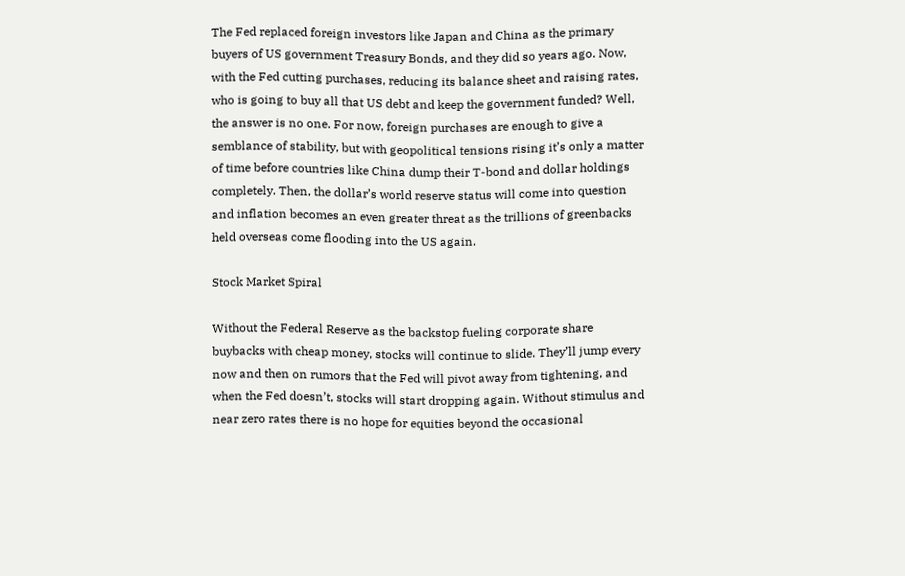The Fed replaced foreign investors like Japan and China as the primary buyers of US government Treasury Bonds, and they did so years ago. Now, with the Fed cutting purchases, reducing its balance sheet and raising rates, who is going to buy all that US debt and keep the government funded? Well, the answer is no one. For now, foreign purchases are enough to give a semblance of stability, but with geopolitical tensions rising it’s only a matter of time before countries like China dump their T-bond and dollar holdings completely. Then, the dollar’s world reserve status will come into question and inflation becomes an even greater threat as the trillions of greenbacks held overseas come flooding into the US again.

Stock Market Spiral

Without the Federal Reserve as the backstop fueling corporate share buybacks with cheap money, stocks will continue to slide. They’ll jump every now and then on rumors that the Fed will pivot away from tightening, and when the Fed doesn’t, stocks will start dropping again. Without stimulus and near zero rates there is no hope for equities beyond the occasional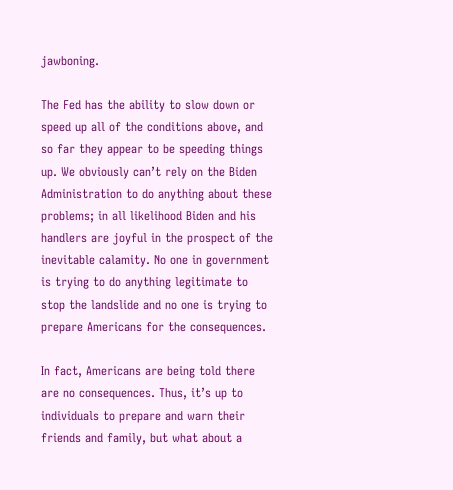jawboning.

The Fed has the ability to slow down or speed up all of the conditions above, and so far they appear to be speeding things up. We obviously can’t rely on the Biden Administration to do anything about these problems; in all likelihood Biden and his handlers are joyful in the prospect of the inevitable calamity. No one in government is trying to do anything legitimate to stop the landslide and no one is trying to prepare Americans for the consequences.

In fact, Americans are being told there are no consequences. Thus, it’s up to individuals to prepare and warn their friends and family, but what about a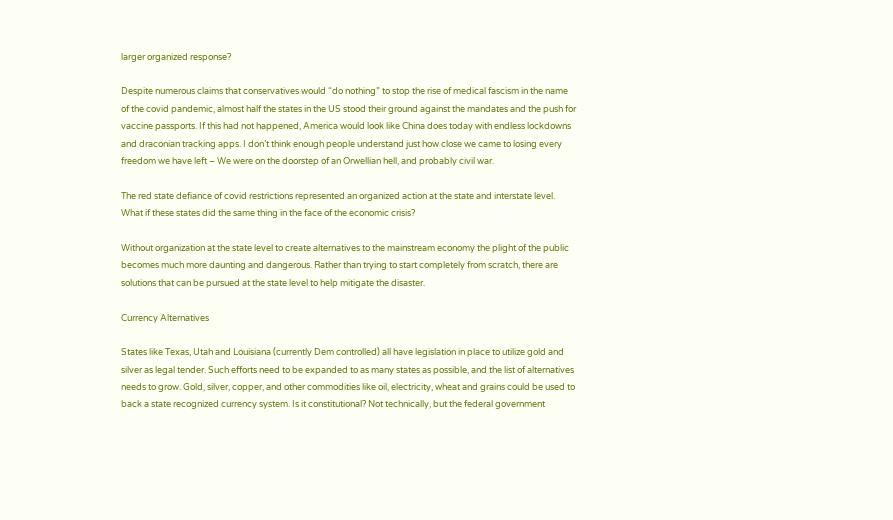larger organized response?

Despite numerous claims that conservatives would “do nothing” to stop the rise of medical fascism in the name of the covid pandemic, almost half the states in the US stood their ground against the mandates and the push for vaccine passports. If this had not happened, America would look like China does today with endless lockdowns and draconian tracking apps. I don’t think enough people understand just how close we came to losing every freedom we have left – We were on the doorstep of an Orwellian hell, and probably civil war.

The red state defiance of covid restrictions represented an organized action at the state and interstate level. What if these states did the same thing in the face of the economic crisis?

Without organization at the state level to create alternatives to the mainstream economy the plight of the public becomes much more daunting and dangerous. Rather than trying to start completely from scratch, there are solutions that can be pursued at the state level to help mitigate the disaster.

Currency Alternatives

States like Texas, Utah and Louisiana (currently Dem controlled) all have legislation in place to utilize gold and silver as legal tender. Such efforts need to be expanded to as many states as possible, and the list of alternatives needs to grow. Gold, silver, copper, and other commodities like oil, electricity, wheat and grains could be used to back a state recognized currency system. Is it constitutional? Not technically, but the federal government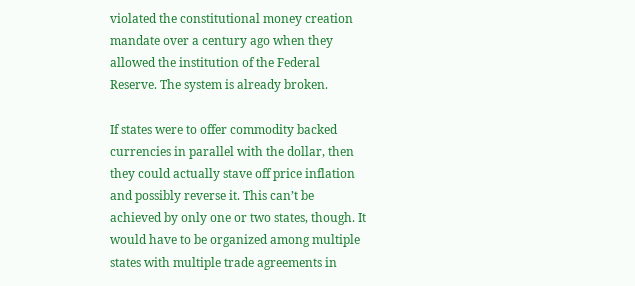violated the constitutional money creation mandate over a century ago when they allowed the institution of the Federal Reserve. The system is already broken.

If states were to offer commodity backed currencies in parallel with the dollar, then they could actually stave off price inflation and possibly reverse it. This can’t be achieved by only one or two states, though. It would have to be organized among multiple states with multiple trade agreements in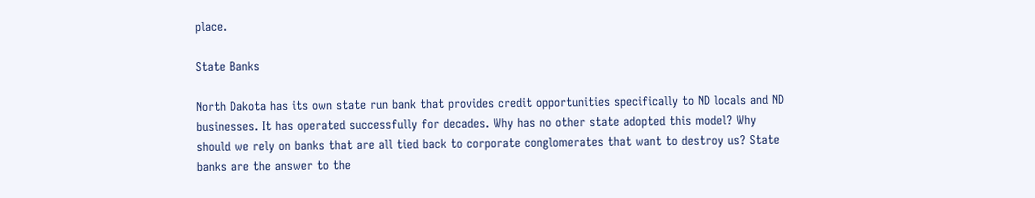place.

State Banks

North Dakota has its own state run bank that provides credit opportunities specifically to ND locals and ND businesses. It has operated successfully for decades. Why has no other state adopted this model? Why should we rely on banks that are all tied back to corporate conglomerates that want to destroy us? State banks are the answer to the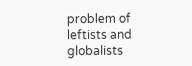problem of leftists and globalists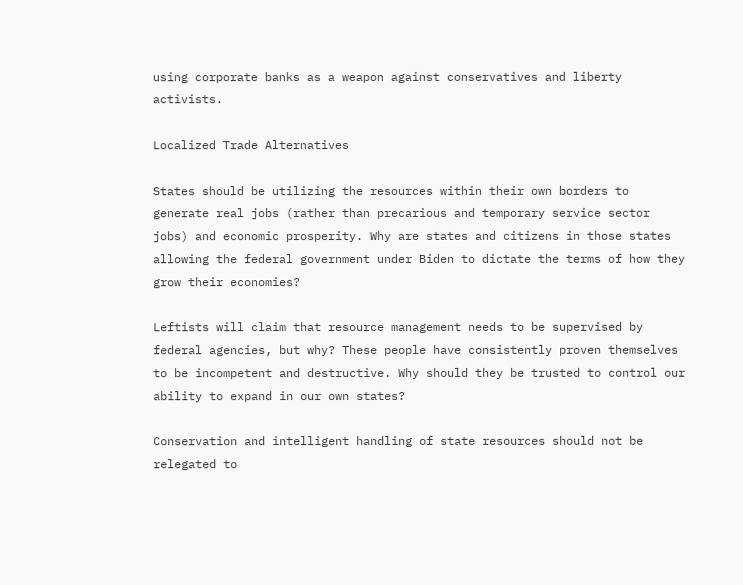using corporate banks as a weapon against conservatives and liberty activists.

Localized Trade Alternatives

States should be utilizing the resources within their own borders to generate real jobs (rather than precarious and temporary service sector jobs) and economic prosperity. Why are states and citizens in those states allowing the federal government under Biden to dictate the terms of how they grow their economies?

Leftists will claim that resource management needs to be supervised by federal agencies, but why? These people have consistently proven themselves to be incompetent and destructive. Why should they be trusted to control our ability to expand in our own states?

Conservation and intelligent handling of state resources should not be relegated to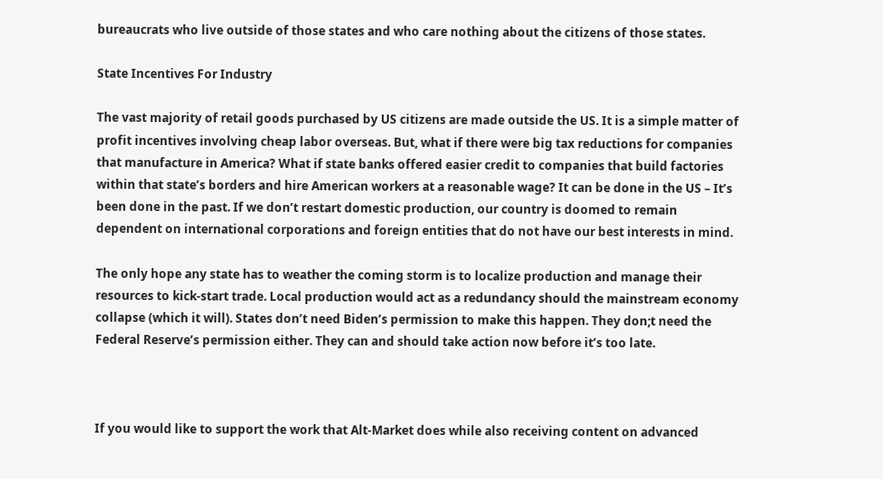bureaucrats who live outside of those states and who care nothing about the citizens of those states.

State Incentives For Industry

The vast majority of retail goods purchased by US citizens are made outside the US. It is a simple matter of profit incentives involving cheap labor overseas. But, what if there were big tax reductions for companies that manufacture in America? What if state banks offered easier credit to companies that build factories within that state’s borders and hire American workers at a reasonable wage? It can be done in the US – It’s been done in the past. If we don’t restart domestic production, our country is doomed to remain dependent on international corporations and foreign entities that do not have our best interests in mind.

The only hope any state has to weather the coming storm is to localize production and manage their resources to kick-start trade. Local production would act as a redundancy should the mainstream economy collapse (which it will). States don’t need Biden’s permission to make this happen. They don;t need the Federal Reserve’s permission either. They can and should take action now before it’s too late.



If you would like to support the work that Alt-Market does while also receiving content on advanced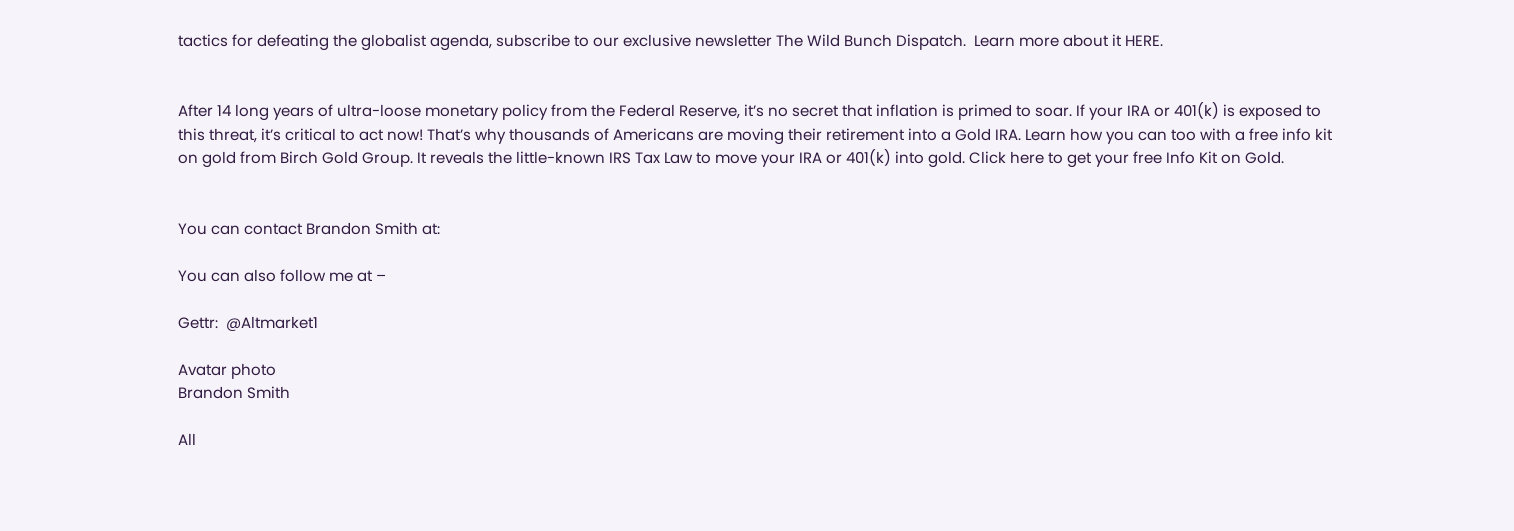tactics for defeating the globalist agenda, subscribe to our exclusive newsletter The Wild Bunch Dispatch.  Learn more about it HERE.


After 14 long years of ultra-loose monetary policy from the Federal Reserve, it’s no secret that inflation is primed to soar. If your IRA or 401(k) is exposed to this threat, it’s critical to act now! That’s why thousands of Americans are moving their retirement into a Gold IRA. Learn how you can too with a free info kit on gold from Birch Gold Group. It reveals the little-known IRS Tax Law to move your IRA or 401(k) into gold. Click here to get your free Info Kit on Gold.


You can contact Brandon Smith at:

You can also follow me at –

Gettr:  @Altmarket1

Avatar photo
Brandon Smith

All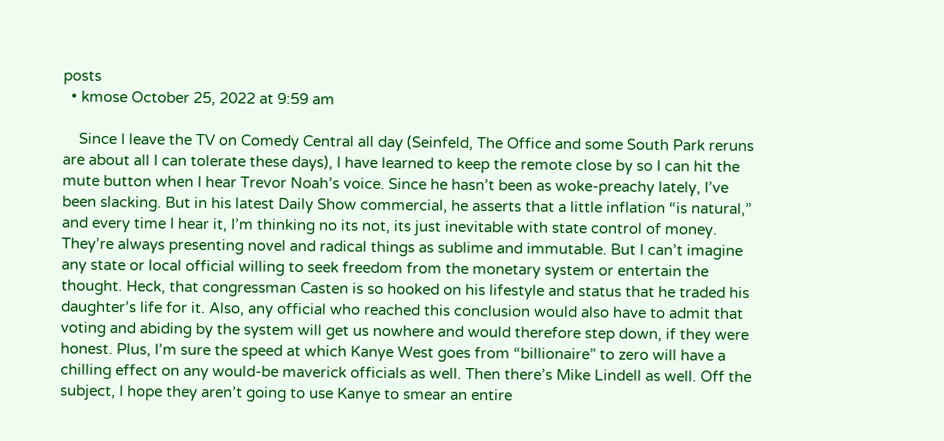posts
  • kmose October 25, 2022 at 9:59 am

    Since I leave the TV on Comedy Central all day (Seinfeld, The Office and some South Park reruns are about all I can tolerate these days), I have learned to keep the remote close by so I can hit the mute button when I hear Trevor Noah’s voice. Since he hasn’t been as woke-preachy lately, I’ve been slacking. But in his latest Daily Show commercial, he asserts that a little inflation “is natural,” and every time I hear it, I’m thinking no its not, its just inevitable with state control of money. They’re always presenting novel and radical things as sublime and immutable. But I can’t imagine any state or local official willing to seek freedom from the monetary system or entertain the thought. Heck, that congressman Casten is so hooked on his lifestyle and status that he traded his daughter’s life for it. Also, any official who reached this conclusion would also have to admit that voting and abiding by the system will get us nowhere and would therefore step down, if they were honest. Plus, I’m sure the speed at which Kanye West goes from “billionaire” to zero will have a chilling effect on any would-be maverick officials as well. Then there’s Mike Lindell as well. Off the subject, I hope they aren’t going to use Kanye to smear an entire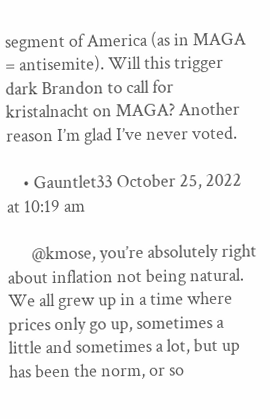segment of America (as in MAGA = antisemite). Will this trigger dark Brandon to call for kristalnacht on MAGA? Another reason I’m glad I’ve never voted.

    • Gauntlet33 October 25, 2022 at 10:19 am

      @kmose, you’re absolutely right about inflation not being natural. We all grew up in a time where prices only go up, sometimes a little and sometimes a lot, but up has been the norm, or so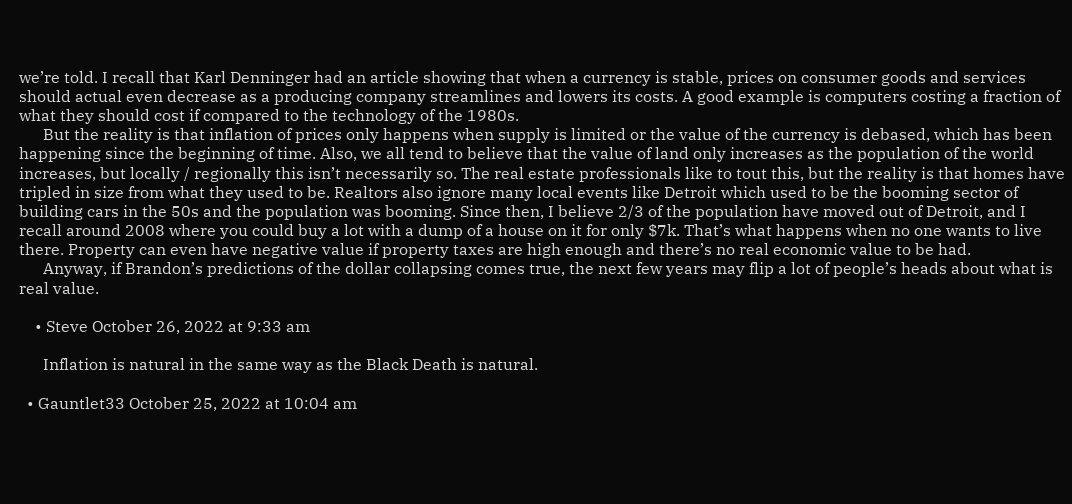we’re told. I recall that Karl Denninger had an article showing that when a currency is stable, prices on consumer goods and services should actual even decrease as a producing company streamlines and lowers its costs. A good example is computers costing a fraction of what they should cost if compared to the technology of the 1980s.
      But the reality is that inflation of prices only happens when supply is limited or the value of the currency is debased, which has been happening since the beginning of time. Also, we all tend to believe that the value of land only increases as the population of the world increases, but locally / regionally this isn’t necessarily so. The real estate professionals like to tout this, but the reality is that homes have tripled in size from what they used to be. Realtors also ignore many local events like Detroit which used to be the booming sector of building cars in the 50s and the population was booming. Since then, I believe 2/3 of the population have moved out of Detroit, and I recall around 2008 where you could buy a lot with a dump of a house on it for only $7k. That’s what happens when no one wants to live there. Property can even have negative value if property taxes are high enough and there’s no real economic value to be had.
      Anyway, if Brandon’s predictions of the dollar collapsing comes true, the next few years may flip a lot of people’s heads about what is real value.

    • Steve October 26, 2022 at 9:33 am

      Inflation is natural in the same way as the Black Death is natural.

  • Gauntlet33 October 25, 2022 at 10:04 am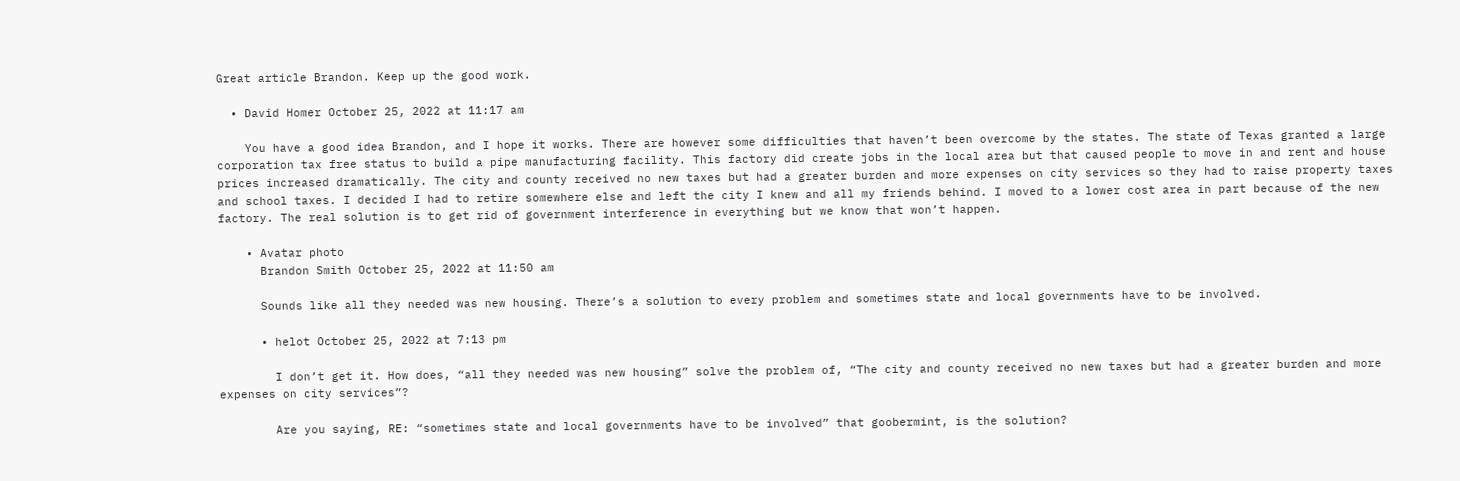Great article Brandon. Keep up the good work.

  • David Homer October 25, 2022 at 11:17 am

    You have a good idea Brandon, and I hope it works. There are however some difficulties that haven’t been overcome by the states. The state of Texas granted a large corporation tax free status to build a pipe manufacturing facility. This factory did create jobs in the local area but that caused people to move in and rent and house prices increased dramatically. The city and county received no new taxes but had a greater burden and more expenses on city services so they had to raise property taxes and school taxes. I decided I had to retire somewhere else and left the city I knew and all my friends behind. I moved to a lower cost area in part because of the new factory. The real solution is to get rid of government interference in everything but we know that won’t happen.

    • Avatar photo
      Brandon Smith October 25, 2022 at 11:50 am

      Sounds like all they needed was new housing. There’s a solution to every problem and sometimes state and local governments have to be involved.

      • helot October 25, 2022 at 7:13 pm

        I don’t get it. How does, “all they needed was new housing” solve the problem of, “The city and county received no new taxes but had a greater burden and more expenses on city services”?

        Are you saying, RE: “sometimes state and local governments have to be involved” that goobermint, is the solution?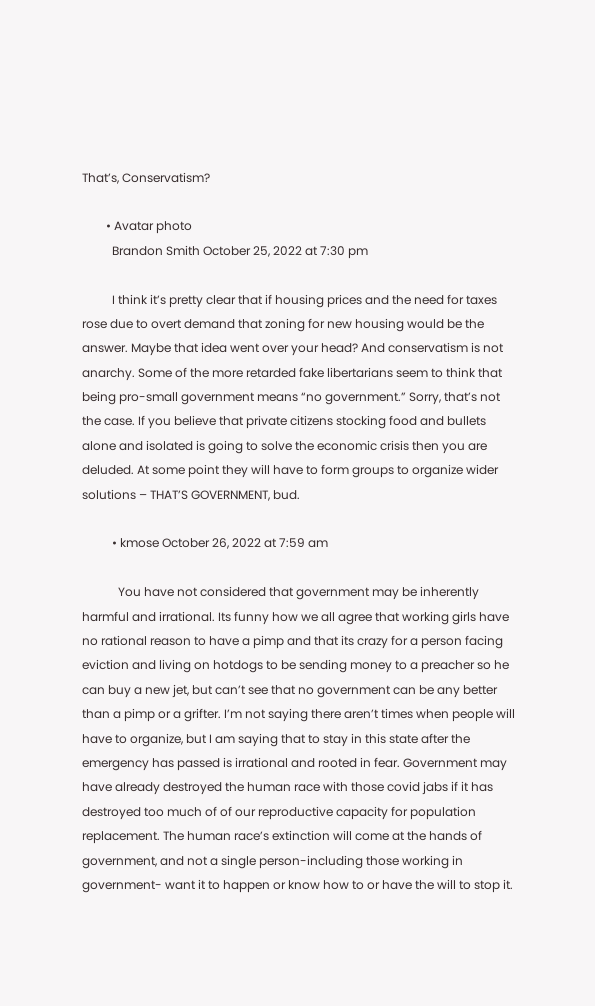That’s, Conservatism?

        • Avatar photo
          Brandon Smith October 25, 2022 at 7:30 pm

          I think it’s pretty clear that if housing prices and the need for taxes rose due to overt demand that zoning for new housing would be the answer. Maybe that idea went over your head? And conservatism is not anarchy. Some of the more retarded fake libertarians seem to think that being pro-small government means “no government.” Sorry, that’s not the case. If you believe that private citizens stocking food and bullets alone and isolated is going to solve the economic crisis then you are deluded. At some point they will have to form groups to organize wider solutions – THAT’S GOVERNMENT, bud.

          • kmose October 26, 2022 at 7:59 am

            You have not considered that government may be inherently harmful and irrational. Its funny how we all agree that working girls have no rational reason to have a pimp and that its crazy for a person facing eviction and living on hotdogs to be sending money to a preacher so he can buy a new jet, but can’t see that no government can be any better than a pimp or a grifter. I’m not saying there aren’t times when people will have to organize, but I am saying that to stay in this state after the emergency has passed is irrational and rooted in fear. Government may have already destroyed the human race with those covid jabs if it has destroyed too much of of our reproductive capacity for population replacement. The human race’s extinction will come at the hands of government, and not a single person-including those working in government- want it to happen or know how to or have the will to stop it.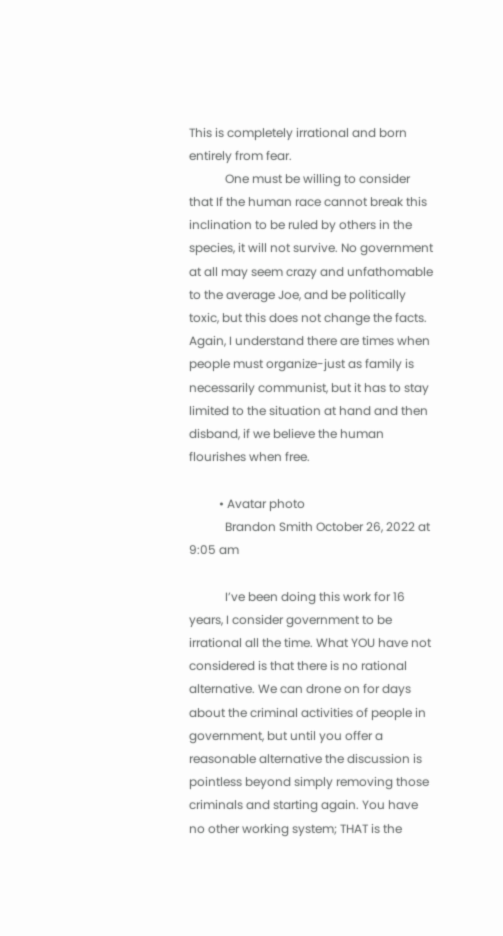This is completely irrational and born entirely from fear.
            One must be willing to consider that If the human race cannot break this inclination to be ruled by others in the species, it will not survive. No government at all may seem crazy and unfathomable to the average Joe, and be politically toxic, but this does not change the facts. Again, I understand there are times when people must organize-just as family is necessarily communist, but it has to stay limited to the situation at hand and then disband, if we believe the human flourishes when free.

          • Avatar photo
            Brandon Smith October 26, 2022 at 9:05 am

            I’ve been doing this work for 16 years, I consider government to be irrational all the time. What YOU have not considered is that there is no rational alternative. We can drone on for days about the criminal activities of people in government, but until you offer a reasonable alternative the discussion is pointless beyond simply removing those criminals and starting again. You have no other working system; THAT is the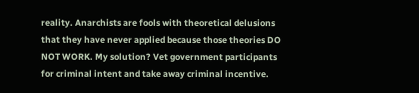reality. Anarchists are fools with theoretical delusions that they have never applied because those theories DO NOT WORK. My solution? Vet government participants for criminal intent and take away criminal incentive.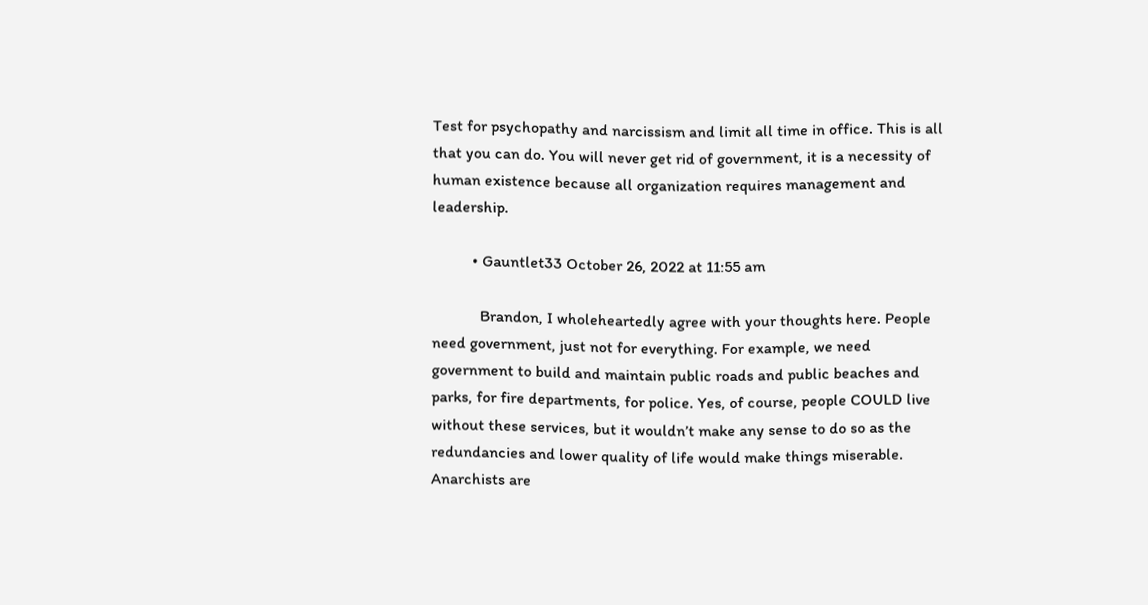Test for psychopathy and narcissism and limit all time in office. This is all that you can do. You will never get rid of government, it is a necessity of human existence because all organization requires management and leadership.

          • Gauntlet33 October 26, 2022 at 11:55 am

            Brandon, I wholeheartedly agree with your thoughts here. People need government, just not for everything. For example, we need government to build and maintain public roads and public beaches and parks, for fire departments, for police. Yes, of course, people COULD live without these services, but it wouldn’t make any sense to do so as the redundancies and lower quality of life would make things miserable. Anarchists are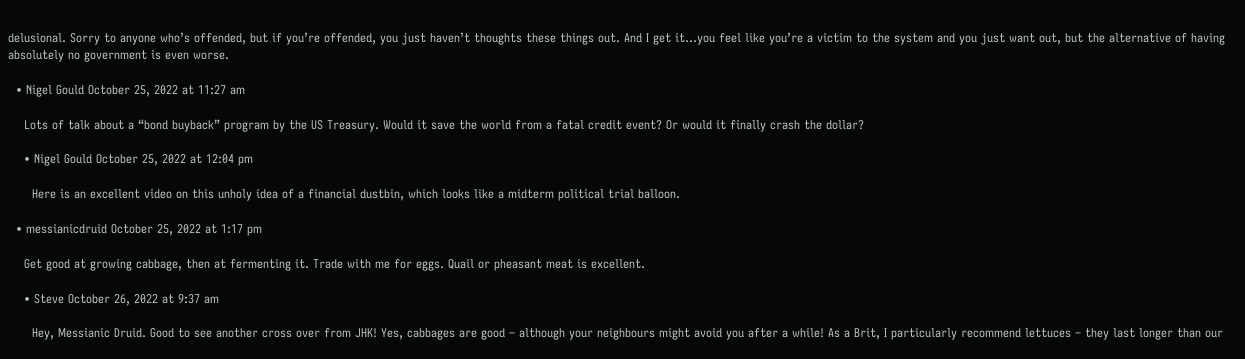delusional. Sorry to anyone who’s offended, but if you’re offended, you just haven’t thoughts these things out. And I get it…you feel like you’re a victim to the system and you just want out, but the alternative of having absolutely no government is even worse.

  • Nigel Gould October 25, 2022 at 11:27 am

    Lots of talk about a “bond buyback” program by the US Treasury. Would it save the world from a fatal credit event? Or would it finally crash the dollar?

    • Nigel Gould October 25, 2022 at 12:04 pm

      Here is an excellent video on this unholy idea of a financial dustbin, which looks like a midterm political trial balloon.

  • messianicdruid October 25, 2022 at 1:17 pm

    Get good at growing cabbage, then at fermenting it. Trade with me for eggs. Quail or pheasant meat is excellent.

    • Steve October 26, 2022 at 9:37 am

      Hey, Messianic Druid. Good to see another cross over from JHK! Yes, cabbages are good – although your neighbours might avoid you after a while! As a Brit, I particularly recommend lettuces – they last longer than our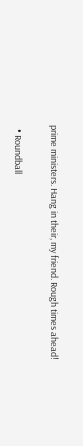prime ministers. Hang in their, my friend. Rough times ahead!

  • Roundball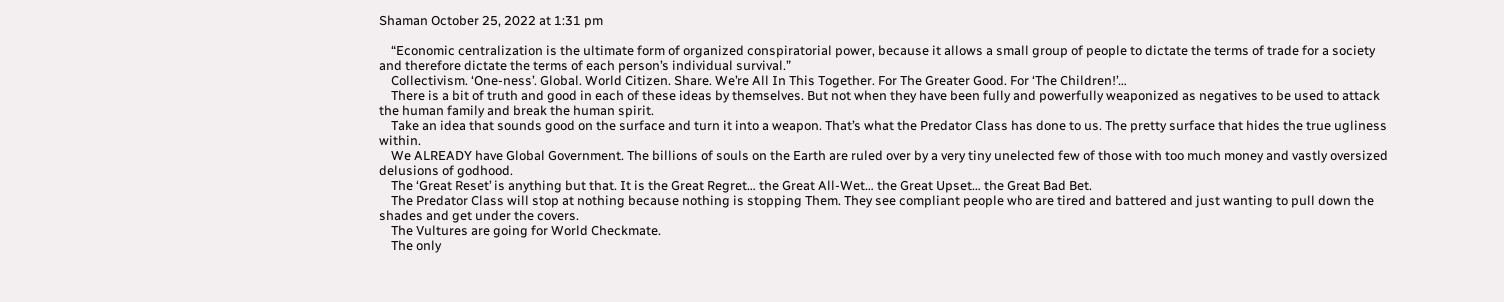Shaman October 25, 2022 at 1:31 pm

    “Economic centralization is the ultimate form of organized conspiratorial power, because it allows a small group of people to dictate the terms of trade for a society and therefore dictate the terms of each person’s individual survival.”
    Collectivism. ‘One-ness’. Global. World Citizen. Share. We’re All In This Together. For The Greater Good. For ‘The Children!’…
    There is a bit of truth and good in each of these ideas by themselves. But not when they have been fully and powerfully weaponized as negatives to be used to attack the human family and break the human spirit.
    Take an idea that sounds good on the surface and turn it into a weapon. That’s what the Predator Class has done to us. The pretty surface that hides the true ugliness within.
    We ALREADY have Global Government. The billions of souls on the Earth are ruled over by a very tiny unelected few of those with too much money and vastly oversized delusions of godhood.
    The ‘Great Reset’ is anything but that. It is the Great Regret… the Great All-Wet… the Great Upset… the Great Bad Bet.
    The Predator Class will stop at nothing because nothing is stopping Them. They see compliant people who are tired and battered and just wanting to pull down the shades and get under the covers.
    The Vultures are going for World Checkmate.
    The only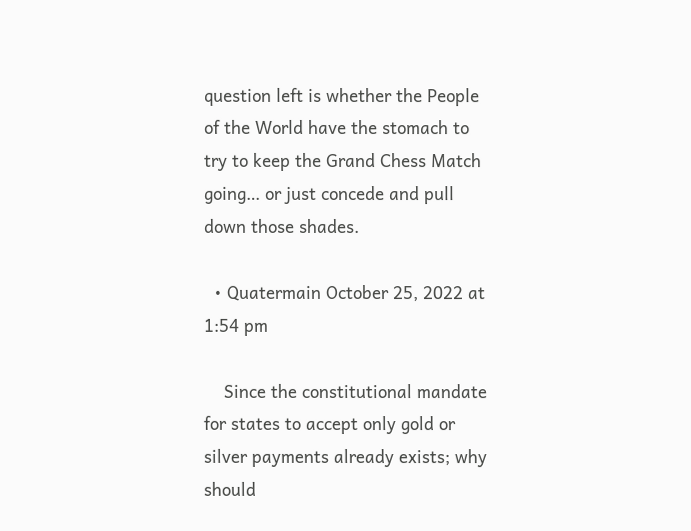question left is whether the People of the World have the stomach to try to keep the Grand Chess Match going… or just concede and pull down those shades.

  • Quatermain October 25, 2022 at 1:54 pm

    Since the constitutional mandate for states to accept only gold or silver payments already exists; why should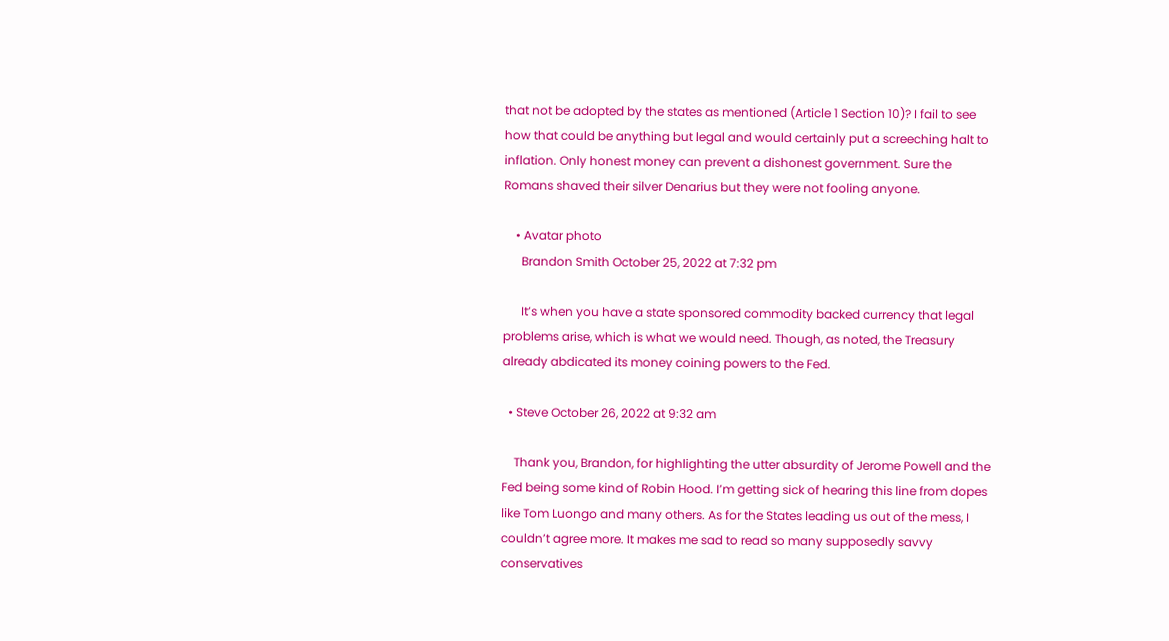that not be adopted by the states as mentioned (Article 1 Section 10)? I fail to see how that could be anything but legal and would certainly put a screeching halt to inflation. Only honest money can prevent a dishonest government. Sure the Romans shaved their silver Denarius but they were not fooling anyone.

    • Avatar photo
      Brandon Smith October 25, 2022 at 7:32 pm

      It’s when you have a state sponsored commodity backed currency that legal problems arise, which is what we would need. Though, as noted, the Treasury already abdicated its money coining powers to the Fed.

  • Steve October 26, 2022 at 9:32 am

    Thank you, Brandon, for highlighting the utter absurdity of Jerome Powell and the Fed being some kind of Robin Hood. I’m getting sick of hearing this line from dopes like Tom Luongo and many others. As for the States leading us out of the mess, I couldn’t agree more. It makes me sad to read so many supposedly savvy conservatives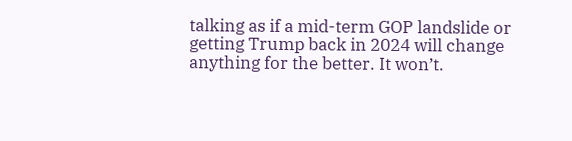talking as if a mid-term GOP landslide or getting Trump back in 2024 will change anything for the better. It won’t.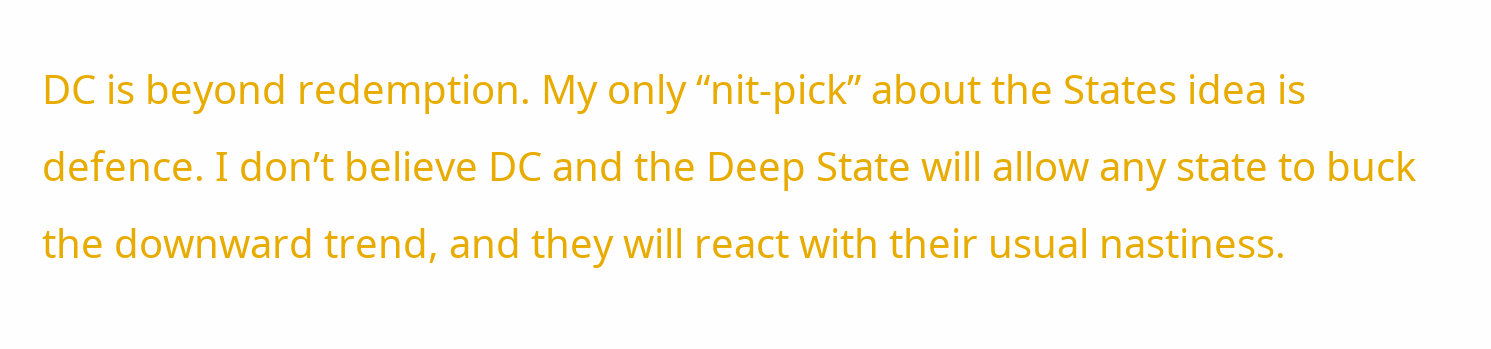DC is beyond redemption. My only “nit-pick” about the States idea is defence. I don’t believe DC and the Deep State will allow any state to buck the downward trend, and they will react with their usual nastiness.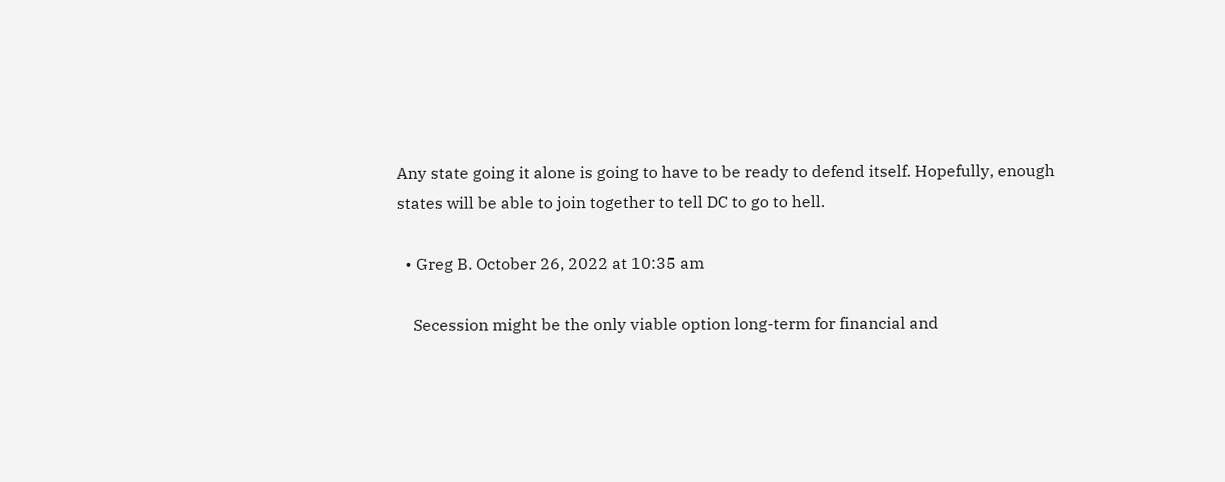Any state going it alone is going to have to be ready to defend itself. Hopefully, enough states will be able to join together to tell DC to go to hell.

  • Greg B. October 26, 2022 at 10:35 am

    Secession might be the only viable option long-term for financial and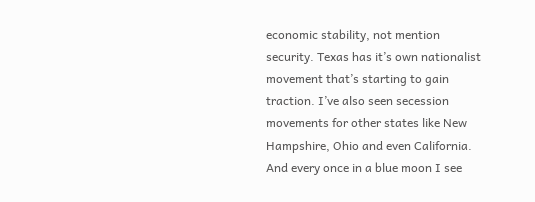economic stability, not mention security. Texas has it’s own nationalist movement that’s starting to gain traction. I’ve also seen secession movements for other states like New Hampshire, Ohio and even California. And every once in a blue moon I see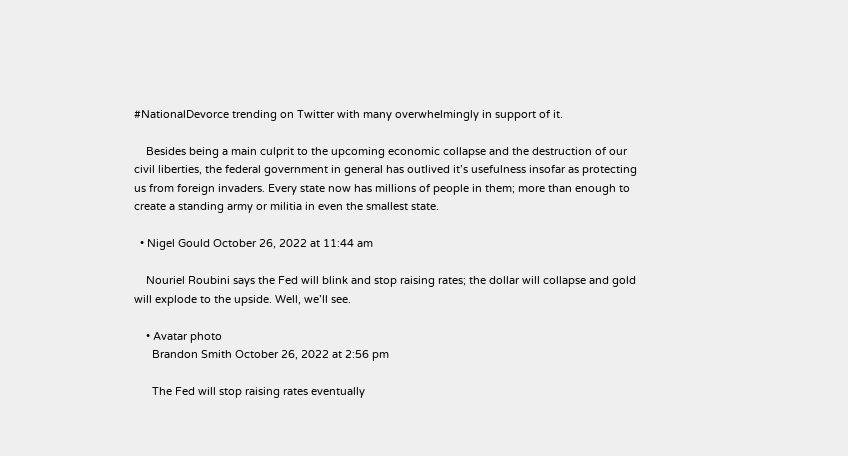#NationalDevorce trending on Twitter with many overwhelmingly in support of it.

    Besides being a main culprit to the upcoming economic collapse and the destruction of our civil liberties, the federal government in general has outlived it’s usefulness insofar as protecting us from foreign invaders. Every state now has millions of people in them; more than enough to create a standing army or militia in even the smallest state.

  • Nigel Gould October 26, 2022 at 11:44 am

    Nouriel Roubini says the Fed will blink and stop raising rates; the dollar will collapse and gold will explode to the upside. Well, we’ll see.

    • Avatar photo
      Brandon Smith October 26, 2022 at 2:56 pm

      The Fed will stop raising rates eventually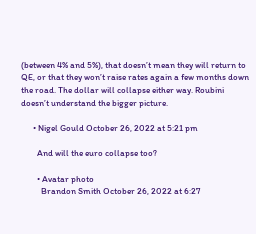(between 4% and 5%), that doesn’t mean they will return to QE, or that they won’t raise rates again a few months down the road. The dollar will collapse either way. Roubini doesn’t understand the bigger picture.

      • Nigel Gould October 26, 2022 at 5:21 pm

        And will the euro collapse too?

        • Avatar photo
          Brandon Smith October 26, 2022 at 6:27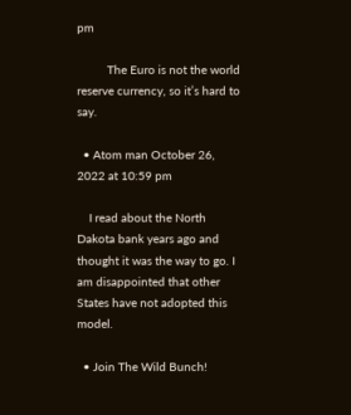pm

          The Euro is not the world reserve currency, so it’s hard to say.

  • Atom man October 26, 2022 at 10:59 pm

    I read about the North Dakota bank years ago and thought it was the way to go. I am disappointed that other States have not adopted this model.

  • Join The Wild Bunch!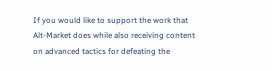If you would like to support the work that Alt-Market does while also receiving content on advanced tactics for defeating the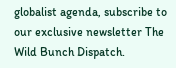globalist agenda, subscribe to our exclusive newsletter The Wild Bunch Dispatch.